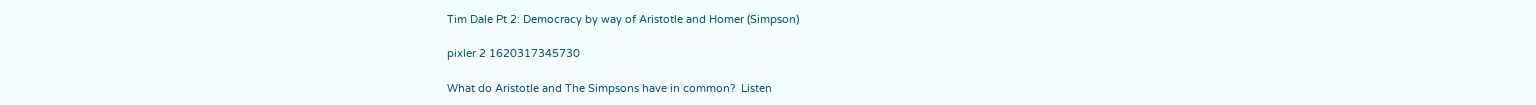Tim Dale Pt 2: Democracy by way of Aristotle and Homer (Simpson)

pixler 2 1620317345730

What do Aristotle and The Simpsons have in common?  Listen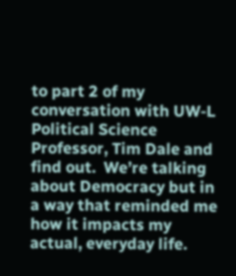to part 2 of my conversation with UW-L Political Science Professor, Tim Dale and find out.  We’re talking about Democracy but in a way that reminded me how it impacts my actual, everyday life.